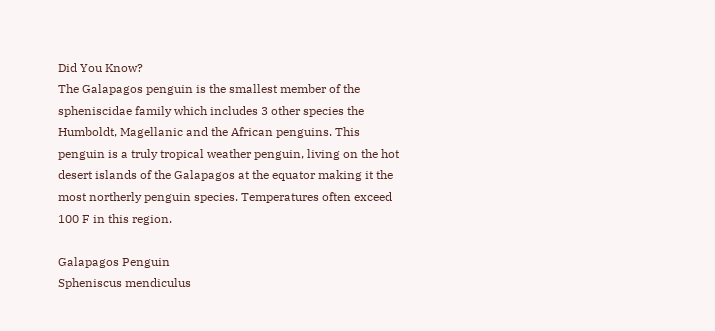Did You Know?
The Galapagos penguin is the smallest member of the spheniscidae family which includes 3 other species the Humboldt, Magellanic and the African penguins. This penguin is a truly tropical weather penguin, living on the hot desert islands of the Galapagos at the equator making it the most northerly penguin species. Temperatures often exceed 100 F in this region.

Galapagos Penguin
Spheniscus mendiculus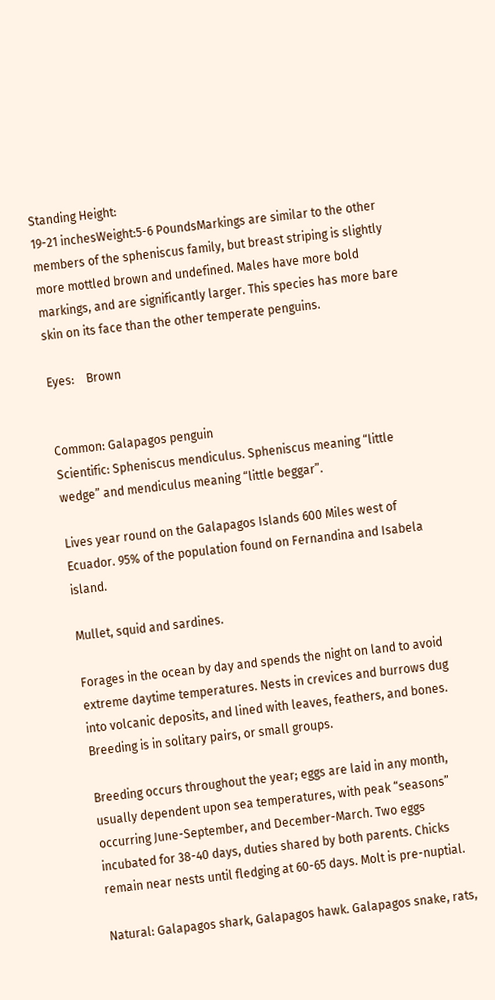Standing Height:
19-21 inchesWeight:5-6 PoundsMarkings are similar to the other members of the spheniscus family, but breast striping is slightly more mottled brown and undefined. Males have more bold markings, and are significantly larger. This species has more bare skin on its face than the other temperate penguins.

Eyes:    Brown


Common: Galapagos penguin
Scientific: Spheniscus mendiculus. Spheniscus meaning “little wedge” and mendiculus meaning “little beggar”.

Lives year round on the Galapagos Islands 600 Miles west of Ecuador. 95% of the population found on Fernandina and Isabela island.

Mullet, squid and sardines.

Forages in the ocean by day and spends the night on land to avoid extreme daytime temperatures. Nests in crevices and burrows dug into volcanic deposits, and lined with leaves, feathers, and bones. Breeding is in solitary pairs, or small groups.

Breeding occurs throughout the year; eggs are laid in any month, usually dependent upon sea temperatures, with peak “seasons” occurring June-September, and December-March. Two eggs incubated for 38-40 days, duties shared by both parents. Chicks remain near nests until fledging at 60-65 days. Molt is pre-nuptial.

Natural: Galapagos shark, Galapagos hawk. Galapagos snake, rats,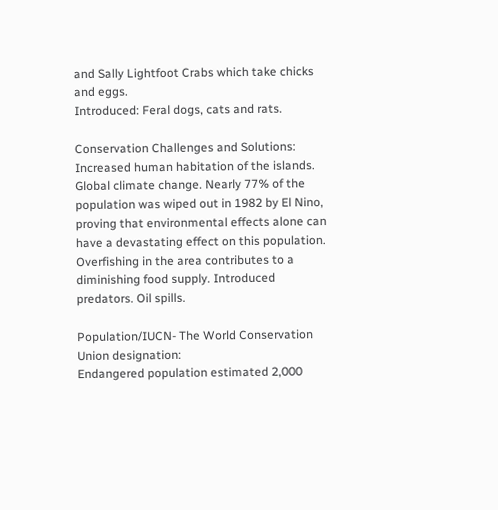and Sally Lightfoot Crabs which take chicks and eggs.
Introduced: Feral dogs, cats and rats.

Conservation Challenges and Solutions:
Increased human habitation of the islands. Global climate change. Nearly 77% of the population was wiped out in 1982 by El Nino, proving that environmental effects alone can have a devastating effect on this population. Overfishing in the area contributes to a diminishing food supply. Introduced predators. Oil spills.

Population/IUCN- The World Conservation Union designation:
Endangered population estimated 2,000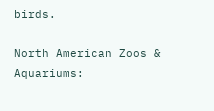birds.

North American Zoos & Aquariums: